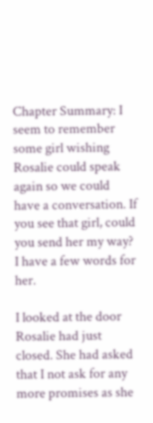Chapter Summary: I seem to remember some girl wishing Rosalie could speak again so we could have a conversation. If you see that girl, could you send her my way? I have a few words for her.

I looked at the door Rosalie had just closed. She had asked that I not ask for any more promises as she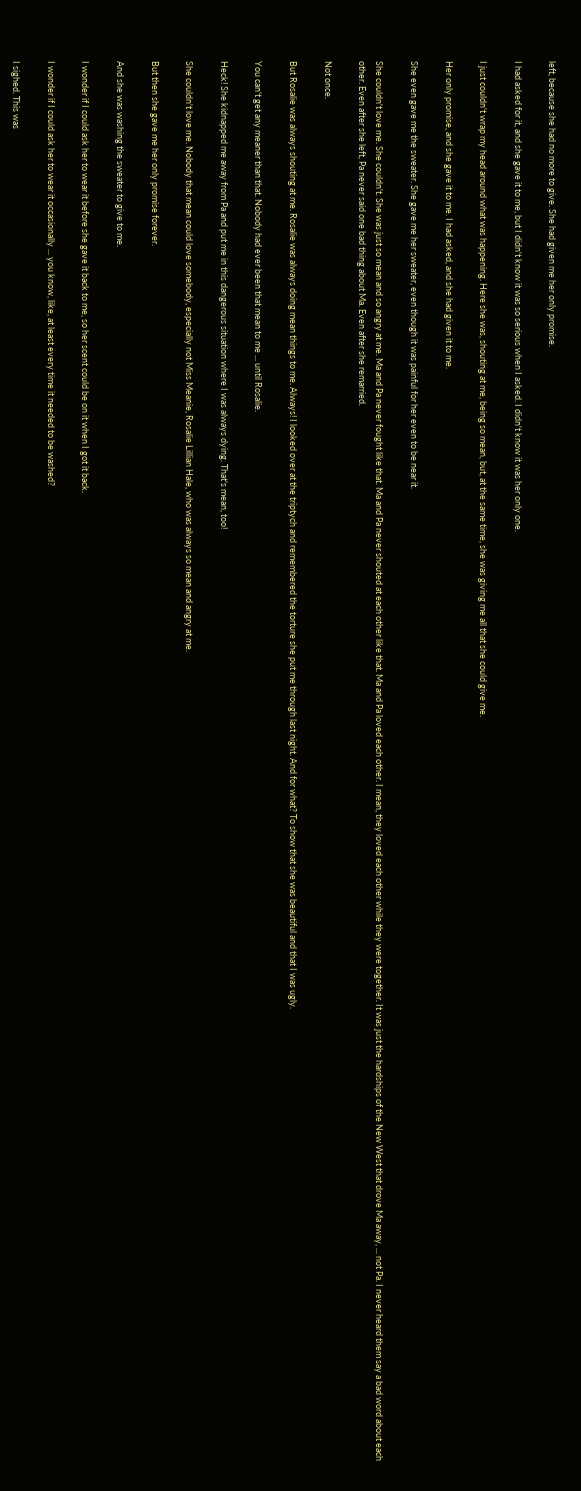left, because she had no more to give. She had given me her only promise.

I had asked for it, and she gave it to me, but I didn't know it was so serious when I asked. I didn't know it was her only one.

I just couldn't wrap my head around what was happening. Here she was, shouting at me, being so mean, but, at the same time, she was giving me all that she could give me.

Her only promise, and she gave it to me. I had asked, and she had given it to me.

She even gave me the sweater. She gave me her sweater, even though it was painful for her even to be near it.

She couldn't love me. She couldn't. She was just so mean and so angry at me. Ma and Pa never fought like that. Ma and Pa never shouted at each other like that. Ma and Pa loved each other. I mean, they loved each other while they were together. It was just the hardships of the New West that drove Ma away, ... not Pa. I never heard them say a bad word about each other. Even after she left, Pa never said one bad thing about Ma. Even after she remarried.

Not once.

But Rosalie was always shouting at me. Rosalie was always doing mean things to me. Always! I looked over at the triptych and remembered the torture she put me through last night. And for what? To show that she was beautiful and that I was ugly.

You can't get any meaner than that. Nobody had ever been that mean to me ... until Rosalie.

Heck! She kidnapped me away from Pa and put me in this dangerous situation where I was always dying. That's mean, too!

She couldn't love me. Nobody that mean could love somebody, especially not Miss Meanie, Rosalie Lillian Hale, who was always so mean and angry at me.

But then she gave me her only promise forever.

And she was washing the sweater to give to me.

I wonder if I could ask her to wear it before she gave it back to me, so her scent could be on it when I got it back.

I wonder if I could ask her to wear it occasionally ... you know, like, at least every time it needed to be washed?

I sighed. This was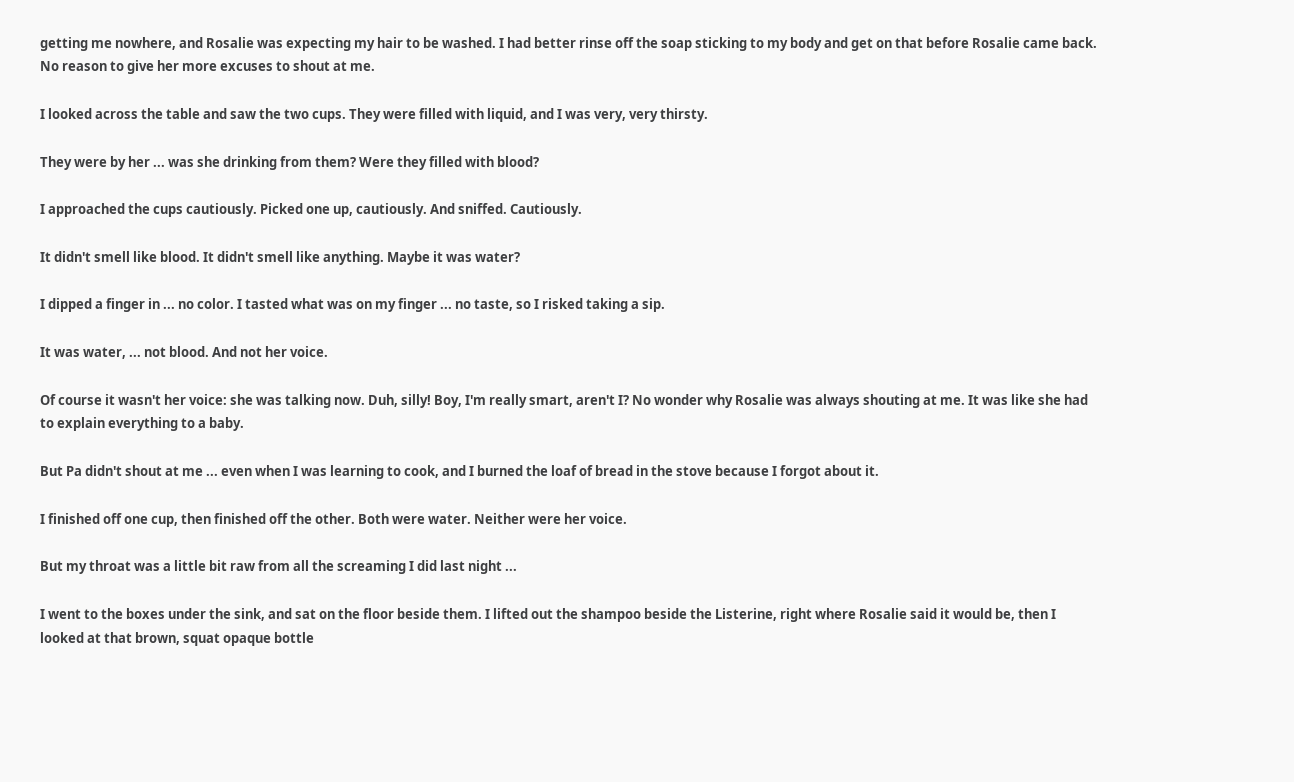getting me nowhere, and Rosalie was expecting my hair to be washed. I had better rinse off the soap sticking to my body and get on that before Rosalie came back. No reason to give her more excuses to shout at me.

I looked across the table and saw the two cups. They were filled with liquid, and I was very, very thirsty.

They were by her ... was she drinking from them? Were they filled with blood?

I approached the cups cautiously. Picked one up, cautiously. And sniffed. Cautiously.

It didn't smell like blood. It didn't smell like anything. Maybe it was water?

I dipped a finger in ... no color. I tasted what was on my finger ... no taste, so I risked taking a sip.

It was water, ... not blood. And not her voice.

Of course it wasn't her voice: she was talking now. Duh, silly! Boy, I'm really smart, aren't I? No wonder why Rosalie was always shouting at me. It was like she had to explain everything to a baby.

But Pa didn't shout at me ... even when I was learning to cook, and I burned the loaf of bread in the stove because I forgot about it.

I finished off one cup, then finished off the other. Both were water. Neither were her voice.

But my throat was a little bit raw from all the screaming I did last night ...

I went to the boxes under the sink, and sat on the floor beside them. I lifted out the shampoo beside the Listerine, right where Rosalie said it would be, then I looked at that brown, squat opaque bottle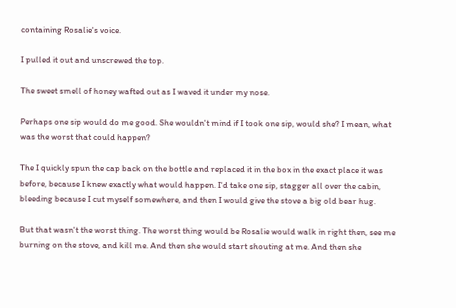containing Rosalie's voice.

I pulled it out and unscrewed the top.

The sweet smell of honey wafted out as I waved it under my nose.

Perhaps one sip would do me good. She wouldn't mind if I took one sip, would she? I mean, what was the worst that could happen?

The I quickly spun the cap back on the bottle and replaced it in the box in the exact place it was before, because I knew exactly what would happen. I'd take one sip, stagger all over the cabin, bleeding because I cut myself somewhere, and then I would give the stove a big old bear hug.

But that wasn't the worst thing. The worst thing would be Rosalie would walk in right then, see me burning on the stove, and kill me. And then she would start shouting at me. And then she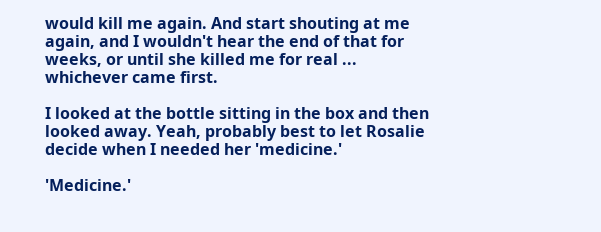would kill me again. And start shouting at me again, and I wouldn't hear the end of that for weeks, or until she killed me for real ... whichever came first.

I looked at the bottle sitting in the box and then looked away. Yeah, probably best to let Rosalie decide when I needed her 'medicine.'

'Medicine.'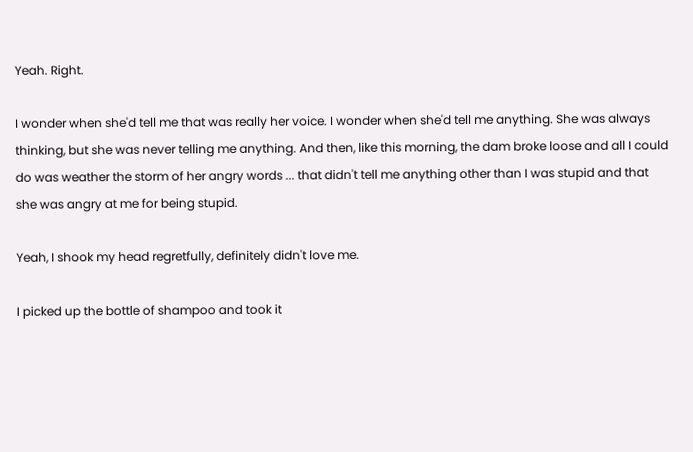Yeah. Right.

I wonder when she'd tell me that was really her voice. I wonder when she'd tell me anything. She was always thinking, but she was never telling me anything. And then, like this morning, the dam broke loose and all I could do was weather the storm of her angry words ... that didn't tell me anything other than I was stupid and that she was angry at me for being stupid.

Yeah, I shook my head regretfully, definitely didn't love me.

I picked up the bottle of shampoo and took it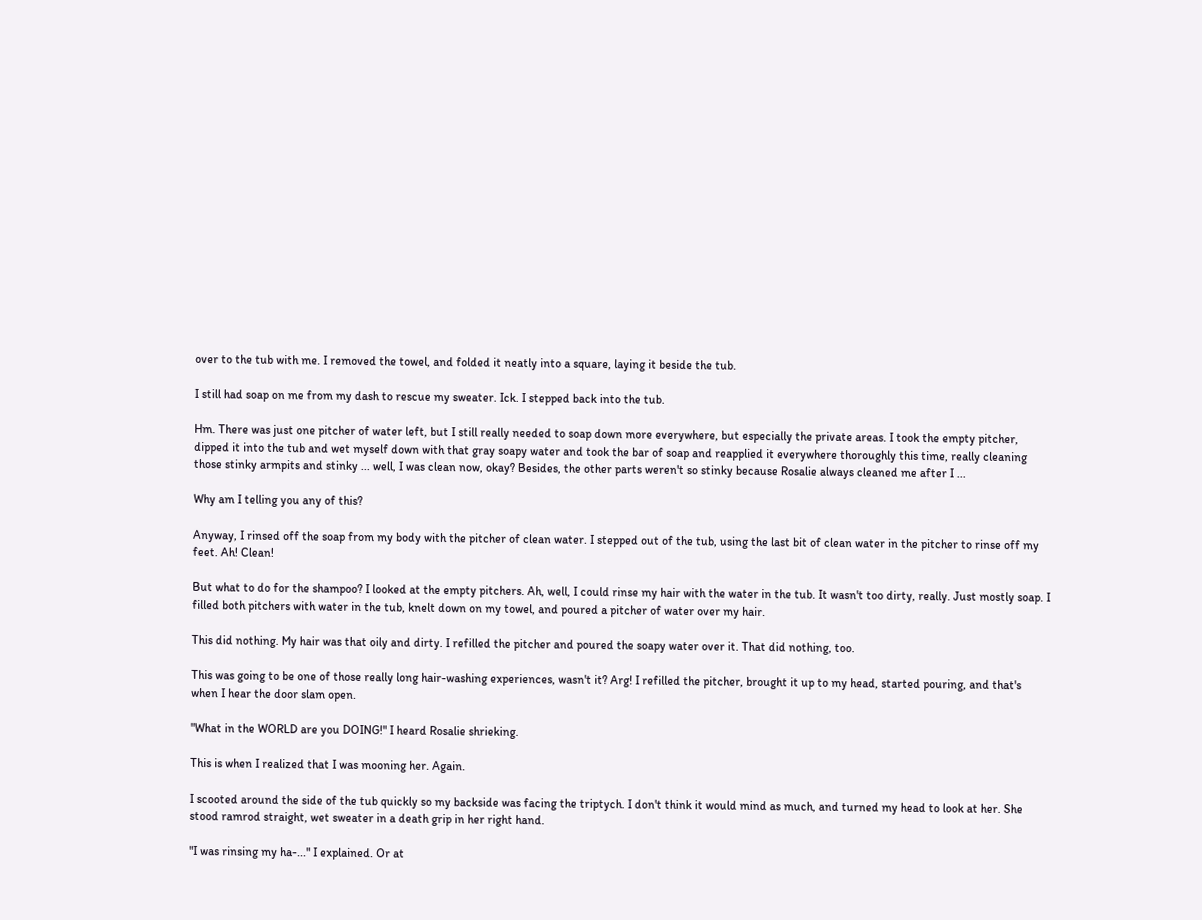over to the tub with me. I removed the towel, and folded it neatly into a square, laying it beside the tub.

I still had soap on me from my dash to rescue my sweater. Ick. I stepped back into the tub.

Hm. There was just one pitcher of water left, but I still really needed to soap down more everywhere, but especially the private areas. I took the empty pitcher, dipped it into the tub and wet myself down with that gray soapy water and took the bar of soap and reapplied it everywhere thoroughly this time, really cleaning those stinky armpits and stinky ... well, I was clean now, okay? Besides, the other parts weren't so stinky because Rosalie always cleaned me after I ...

Why am I telling you any of this?

Anyway, I rinsed off the soap from my body with the pitcher of clean water. I stepped out of the tub, using the last bit of clean water in the pitcher to rinse off my feet. Ah! Clean!

But what to do for the shampoo? I looked at the empty pitchers. Ah, well, I could rinse my hair with the water in the tub. It wasn't too dirty, really. Just mostly soap. I filled both pitchers with water in the tub, knelt down on my towel, and poured a pitcher of water over my hair.

This did nothing. My hair was that oily and dirty. I refilled the pitcher and poured the soapy water over it. That did nothing, too.

This was going to be one of those really long hair-washing experiences, wasn't it? Arg! I refilled the pitcher, brought it up to my head, started pouring, and that's when I hear the door slam open.

"What in the WORLD are you DOING!" I heard Rosalie shrieking.

This is when I realized that I was mooning her. Again.

I scooted around the side of the tub quickly so my backside was facing the triptych. I don't think it would mind as much, and turned my head to look at her. She stood ramrod straight, wet sweater in a death grip in her right hand.

"I was rinsing my ha-..." I explained. Or at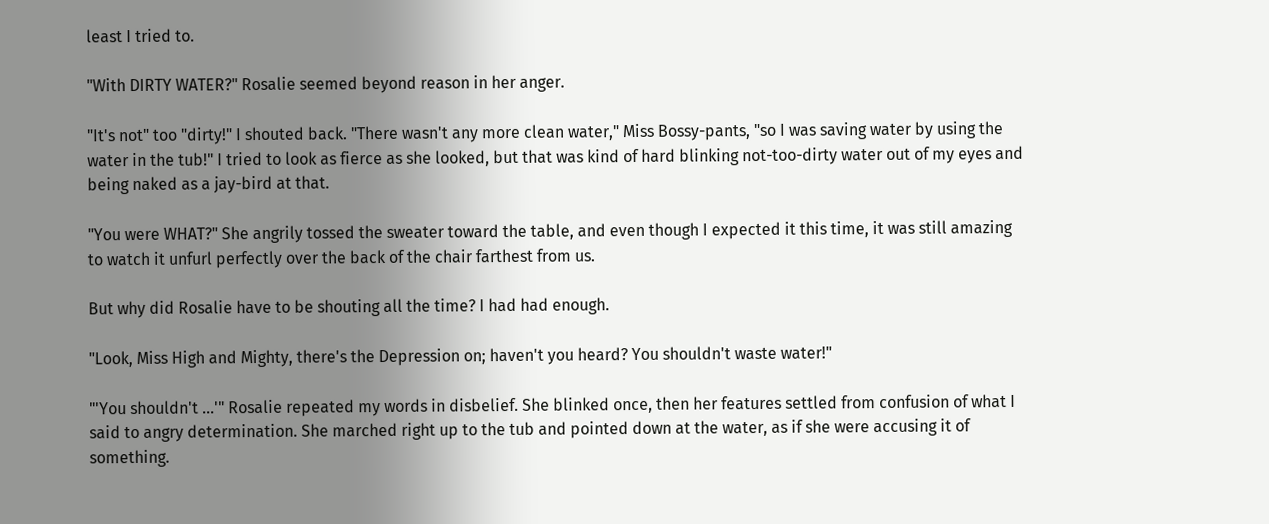least I tried to.

"With DIRTY WATER?" Rosalie seemed beyond reason in her anger.

"It's not" too "dirty!" I shouted back. "There wasn't any more clean water," Miss Bossy-pants, "so I was saving water by using the water in the tub!" I tried to look as fierce as she looked, but that was kind of hard blinking not-too-dirty water out of my eyes and being naked as a jay-bird at that.

"You were WHAT?" She angrily tossed the sweater toward the table, and even though I expected it this time, it was still amazing to watch it unfurl perfectly over the back of the chair farthest from us.

But why did Rosalie have to be shouting all the time? I had had enough.

"Look, Miss High and Mighty, there's the Depression on; haven't you heard? You shouldn't waste water!"

"'You shouldn't ...'" Rosalie repeated my words in disbelief. She blinked once, then her features settled from confusion of what I said to angry determination. She marched right up to the tub and pointed down at the water, as if she were accusing it of something.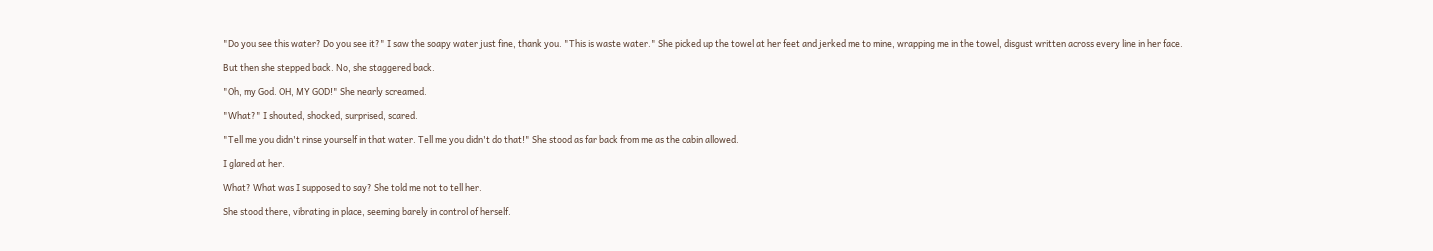"Do you see this water? Do you see it?" I saw the soapy water just fine, thank you. "This is waste water." She picked up the towel at her feet and jerked me to mine, wrapping me in the towel, disgust written across every line in her face.

But then she stepped back. No, she staggered back.

"Oh, my God. OH, MY GOD!" She nearly screamed.

"What?" I shouted, shocked, surprised, scared.

"Tell me you didn't rinse yourself in that water. Tell me you didn't do that!" She stood as far back from me as the cabin allowed.

I glared at her.

What? What was I supposed to say? She told me not to tell her.

She stood there, vibrating in place, seeming barely in control of herself.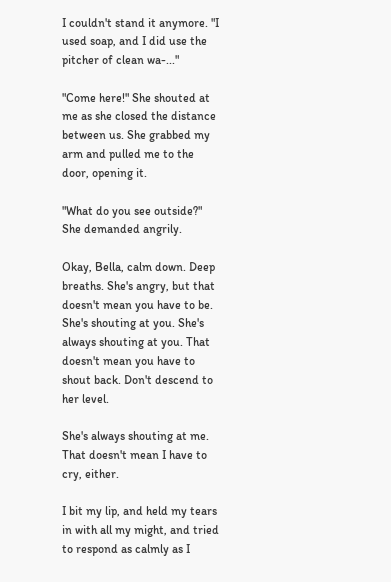I couldn't stand it anymore. "I used soap, and I did use the pitcher of clean wa-..."

"Come here!" She shouted at me as she closed the distance between us. She grabbed my arm and pulled me to the door, opening it.

"What do you see outside?" She demanded angrily.

Okay, Bella, calm down. Deep breaths. She's angry, but that doesn't mean you have to be. She's shouting at you. She's always shouting at you. That doesn't mean you have to shout back. Don't descend to her level.

She's always shouting at me. That doesn't mean I have to cry, either.

I bit my lip, and held my tears in with all my might, and tried to respond as calmly as I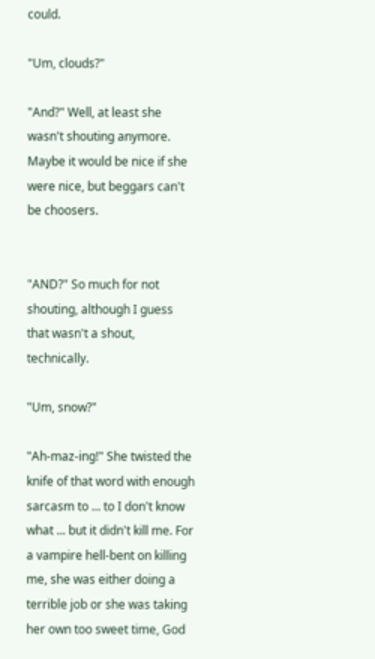could.

"Um, clouds?"

"And?" Well, at least she wasn't shouting anymore. Maybe it would be nice if she were nice, but beggars can't be choosers.


"AND?" So much for not shouting, although I guess that wasn't a shout, technically.

"Um, snow?"

"Ah-maz-ing!" She twisted the knife of that word with enough sarcasm to ... to I don't know what ... but it didn't kill me. For a vampire hell-bent on killing me, she was either doing a terrible job or she was taking her own too sweet time, God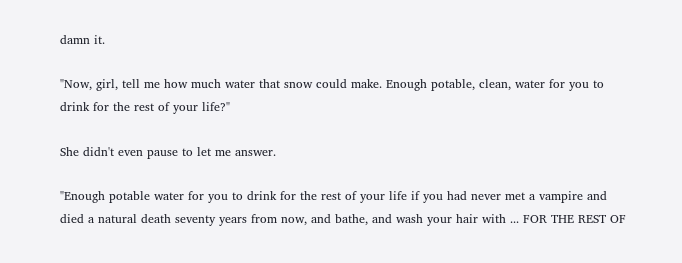damn it.

"Now, girl, tell me how much water that snow could make. Enough potable, clean, water for you to drink for the rest of your life?"

She didn't even pause to let me answer.

"Enough potable water for you to drink for the rest of your life if you had never met a vampire and died a natural death seventy years from now, and bathe, and wash your hair with ... FOR THE REST OF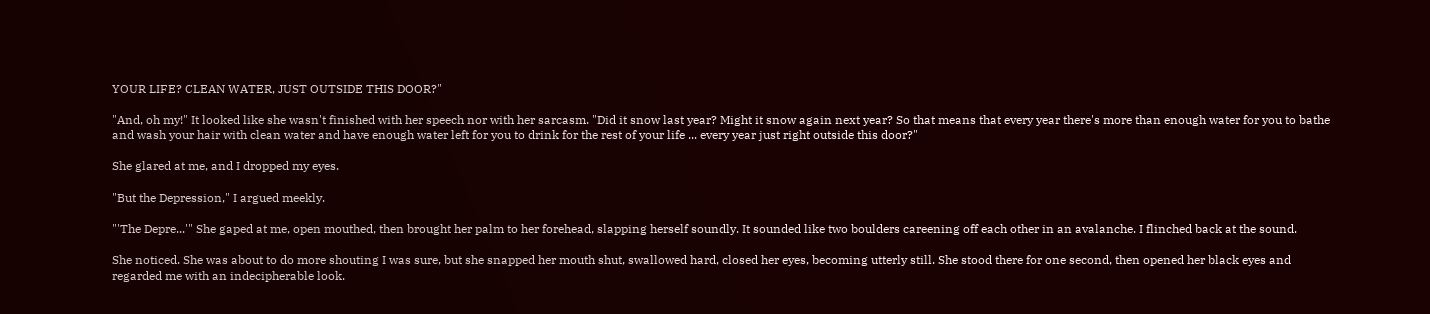YOUR LIFE? CLEAN WATER, JUST OUTSIDE THIS DOOR?"

"And, oh my!" It looked like she wasn't finished with her speech nor with her sarcasm. "Did it snow last year? Might it snow again next year? So that means that every year there's more than enough water for you to bathe and wash your hair with clean water and have enough water left for you to drink for the rest of your life ... every year just right outside this door?"

She glared at me, and I dropped my eyes.

"But the Depression," I argued meekly.

"'The Depre...'" She gaped at me, open mouthed, then brought her palm to her forehead, slapping herself soundly. It sounded like two boulders careening off each other in an avalanche. I flinched back at the sound.

She noticed. She was about to do more shouting I was sure, but she snapped her mouth shut, swallowed hard, closed her eyes, becoming utterly still. She stood there for one second, then opened her black eyes and regarded me with an indecipherable look.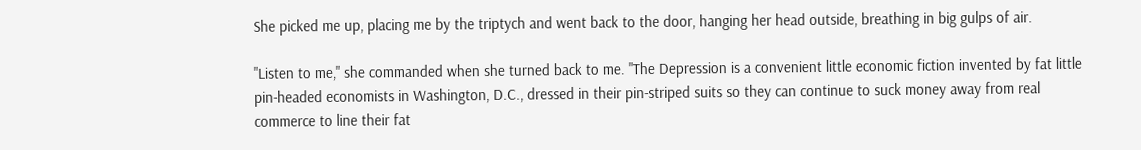She picked me up, placing me by the triptych and went back to the door, hanging her head outside, breathing in big gulps of air.

"Listen to me," she commanded when she turned back to me. "The Depression is a convenient little economic fiction invented by fat little pin-headed economists in Washington, D.C., dressed in their pin-striped suits so they can continue to suck money away from real commerce to line their fat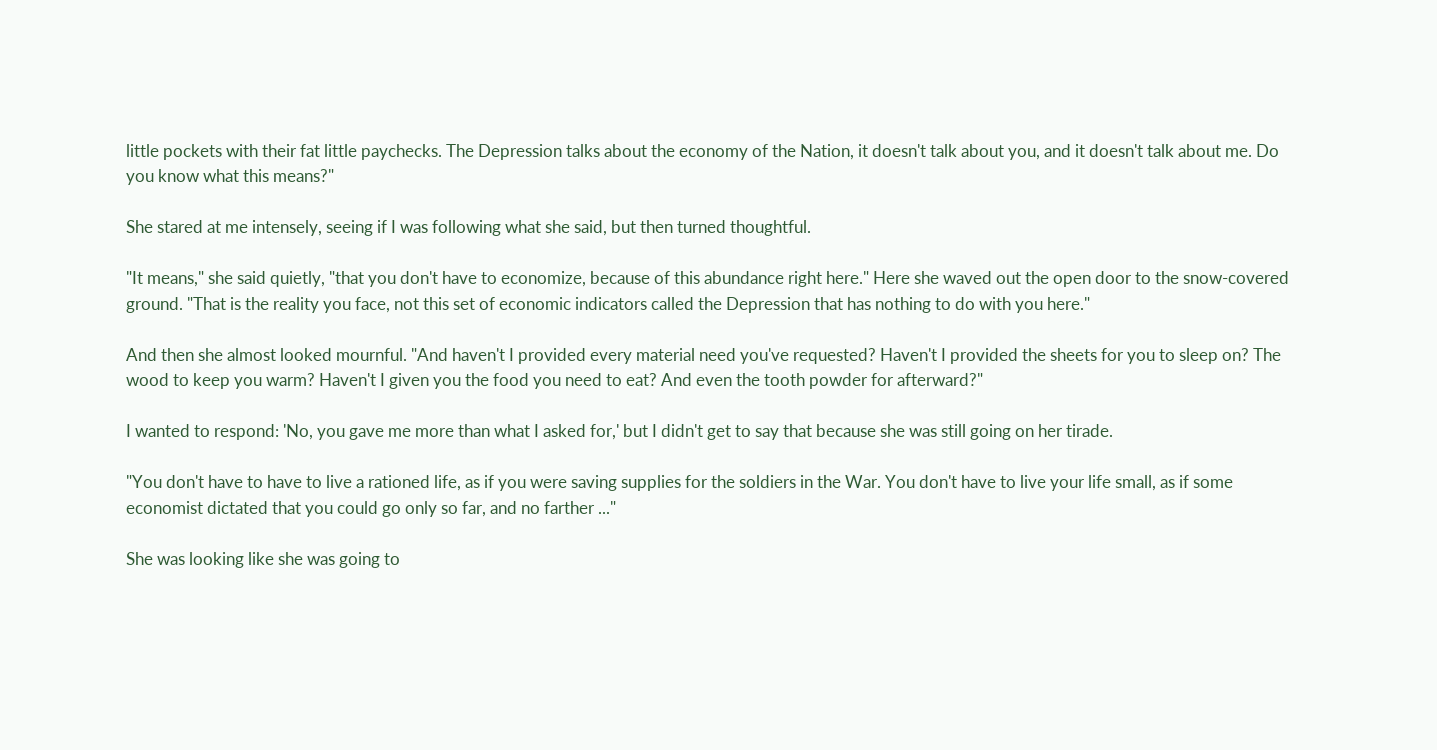little pockets with their fat little paychecks. The Depression talks about the economy of the Nation, it doesn't talk about you, and it doesn't talk about me. Do you know what this means?"

She stared at me intensely, seeing if I was following what she said, but then turned thoughtful.

"It means," she said quietly, "that you don't have to economize, because of this abundance right here." Here she waved out the open door to the snow-covered ground. "That is the reality you face, not this set of economic indicators called the Depression that has nothing to do with you here."

And then she almost looked mournful. "And haven't I provided every material need you've requested? Haven't I provided the sheets for you to sleep on? The wood to keep you warm? Haven't I given you the food you need to eat? And even the tooth powder for afterward?"

I wanted to respond: 'No, you gave me more than what I asked for,' but I didn't get to say that because she was still going on her tirade.

"You don't have to have to live a rationed life, as if you were saving supplies for the soldiers in the War. You don't have to live your life small, as if some economist dictated that you could go only so far, and no farther ..."

She was looking like she was going to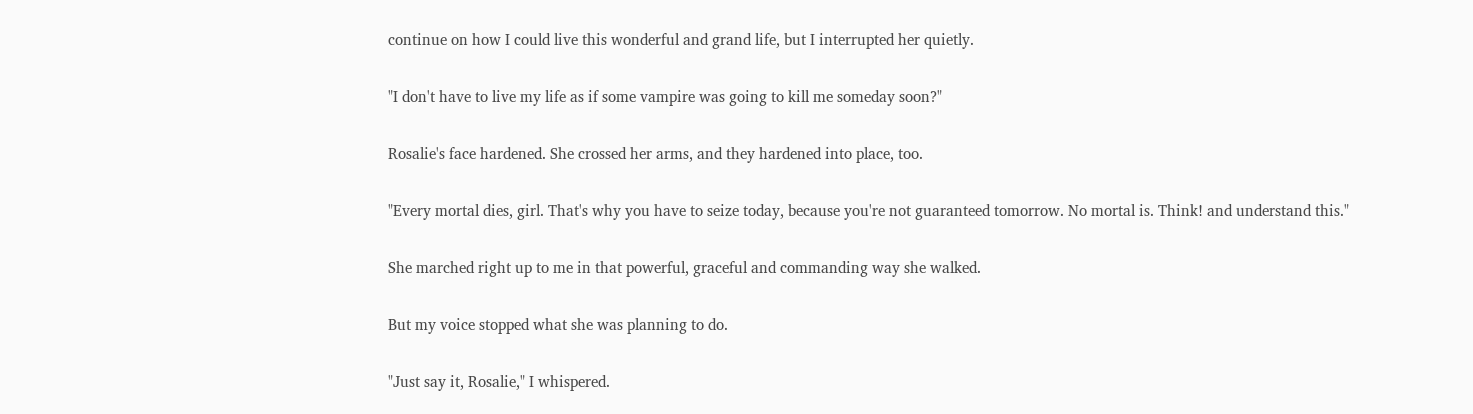continue on how I could live this wonderful and grand life, but I interrupted her quietly.

"I don't have to live my life as if some vampire was going to kill me someday soon?"

Rosalie's face hardened. She crossed her arms, and they hardened into place, too.

"Every mortal dies, girl. That's why you have to seize today, because you're not guaranteed tomorrow. No mortal is. Think! and understand this."

She marched right up to me in that powerful, graceful and commanding way she walked.

But my voice stopped what she was planning to do.

"Just say it, Rosalie," I whispered.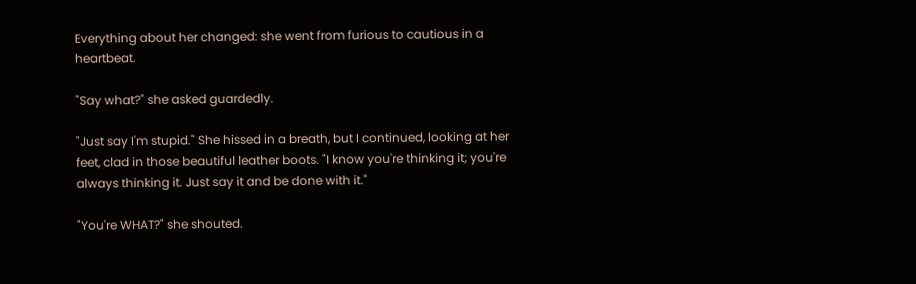Everything about her changed: she went from furious to cautious in a heartbeat.

"Say what?" she asked guardedly.

"Just say I'm stupid." She hissed in a breath, but I continued, looking at her feet, clad in those beautiful leather boots. "I know you're thinking it; you're always thinking it. Just say it and be done with it."

"You're WHAT?" she shouted.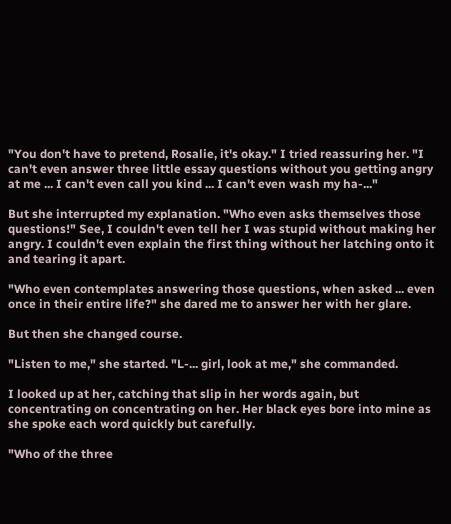"You don't have to pretend, Rosalie, it's okay." I tried reassuring her. "I can't even answer three little essay questions without you getting angry at me ... I can't even call you kind ... I can't even wash my ha-..."

But she interrupted my explanation. "Who even asks themselves those questions!" See, I couldn't even tell her I was stupid without making her angry. I couldn't even explain the first thing without her latching onto it and tearing it apart.

"Who even contemplates answering those questions, when asked ... even once in their entire life?" she dared me to answer her with her glare.

But then she changed course.

"Listen to me," she started. "L-... girl, look at me," she commanded.

I looked up at her, catching that slip in her words again, but concentrating on concentrating on her. Her black eyes bore into mine as she spoke each word quickly but carefully.

"Who of the three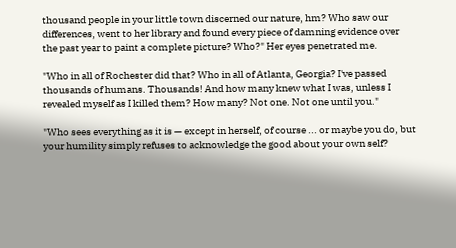thousand people in your little town discerned our nature, hm? Who saw our differences, went to her library and found every piece of damning evidence over the past year to paint a complete picture? Who?" Her eyes penetrated me.

"Who in all of Rochester did that? Who in all of Atlanta, Georgia? I've passed thousands of humans. Thousands! And how many knew what I was, unless I revealed myself as I killed them? How many? Not one. Not one until you."

"Who sees everything as it is — except in herself, of course ... or maybe you do, but your humility simply refuses to acknowledge the good about your own self?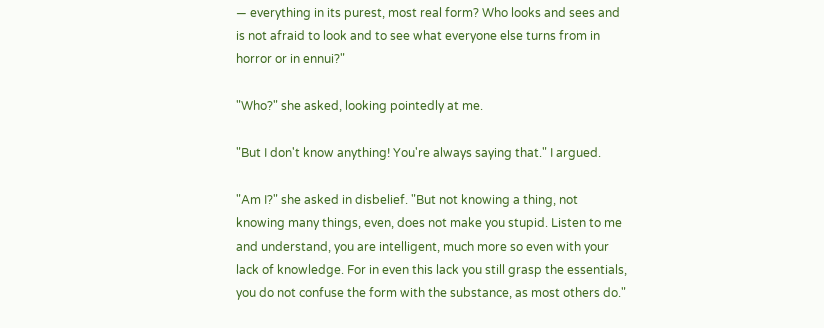— everything in its purest, most real form? Who looks and sees and is not afraid to look and to see what everyone else turns from in horror or in ennui?"

"Who?" she asked, looking pointedly at me.

"But I don't know anything! You're always saying that." I argued.

"Am I?" she asked in disbelief. "But not knowing a thing, not knowing many things, even, does not make you stupid. Listen to me and understand, you are intelligent, much more so even with your lack of knowledge. For in even this lack you still grasp the essentials, you do not confuse the form with the substance, as most others do."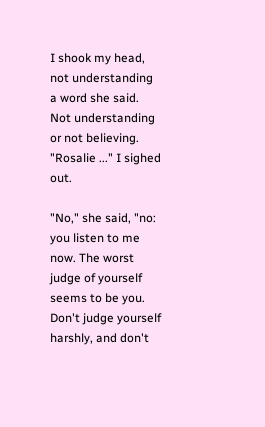I shook my head, not understanding a word she said. Not understanding or not believing. "Rosalie ..." I sighed out.

"No," she said, "no: you listen to me now. The worst judge of yourself seems to be you. Don't judge yourself harshly, and don't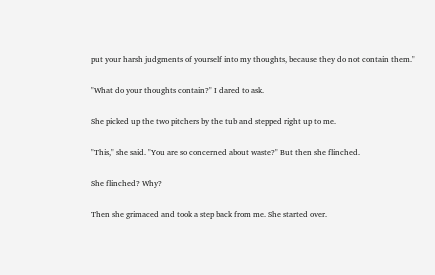put your harsh judgments of yourself into my thoughts, because they do not contain them."

"What do your thoughts contain?" I dared to ask.

She picked up the two pitchers by the tub and stepped right up to me.

"This," she said. "You are so concerned about waste?" But then she flinched.

She flinched? Why?

Then she grimaced and took a step back from me. She started over.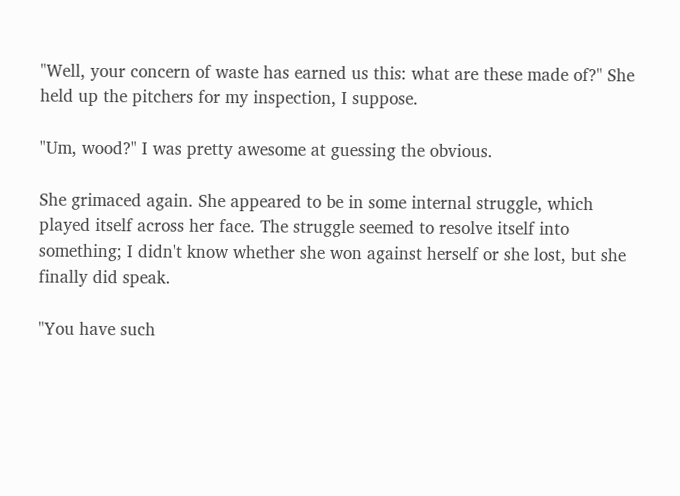"Well, your concern of waste has earned us this: what are these made of?" She held up the pitchers for my inspection, I suppose.

"Um, wood?" I was pretty awesome at guessing the obvious.

She grimaced again. She appeared to be in some internal struggle, which played itself across her face. The struggle seemed to resolve itself into something; I didn't know whether she won against herself or she lost, but she finally did speak.

"You have such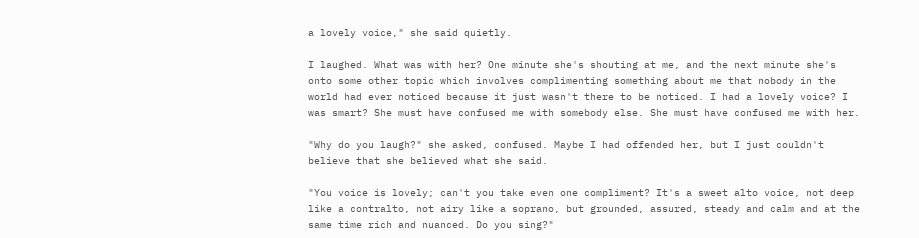a lovely voice," she said quietly.

I laughed. What was with her? One minute she's shouting at me, and the next minute she's onto some other topic which involves complimenting something about me that nobody in the world had ever noticed because it just wasn't there to be noticed. I had a lovely voice? I was smart? She must have confused me with somebody else. She must have confused me with her.

"Why do you laugh?" she asked, confused. Maybe I had offended her, but I just couldn't believe that she believed what she said.

"You voice is lovely; can't you take even one compliment? It's a sweet alto voice, not deep like a contralto, not airy like a soprano, but grounded, assured, steady and calm and at the same time rich and nuanced. Do you sing?"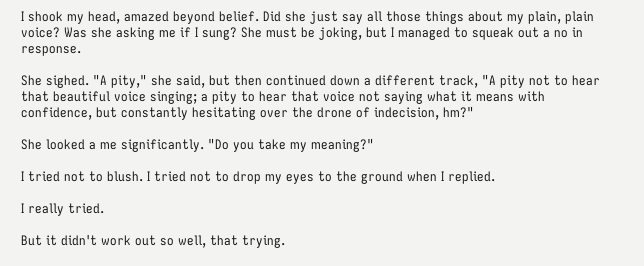I shook my head, amazed beyond belief. Did she just say all those things about my plain, plain voice? Was she asking me if I sung? She must be joking, but I managed to squeak out a no in response.

She sighed. "A pity," she said, but then continued down a different track, "A pity not to hear that beautiful voice singing; a pity to hear that voice not saying what it means with confidence, but constantly hesitating over the drone of indecision, hm?"

She looked a me significantly. "Do you take my meaning?"

I tried not to blush. I tried not to drop my eyes to the ground when I replied.

I really tried.

But it didn't work out so well, that trying.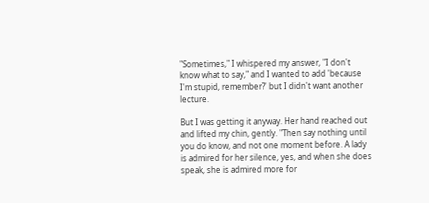"Sometimes," I whispered my answer, "I don't know what to say," and I wanted to add 'because I'm stupid, remember?' but I didn't want another lecture.

But I was getting it anyway. Her hand reached out and lifted my chin, gently. "Then say nothing until you do know, and not one moment before. A lady is admired for her silence, yes, and when she does speak, she is admired more for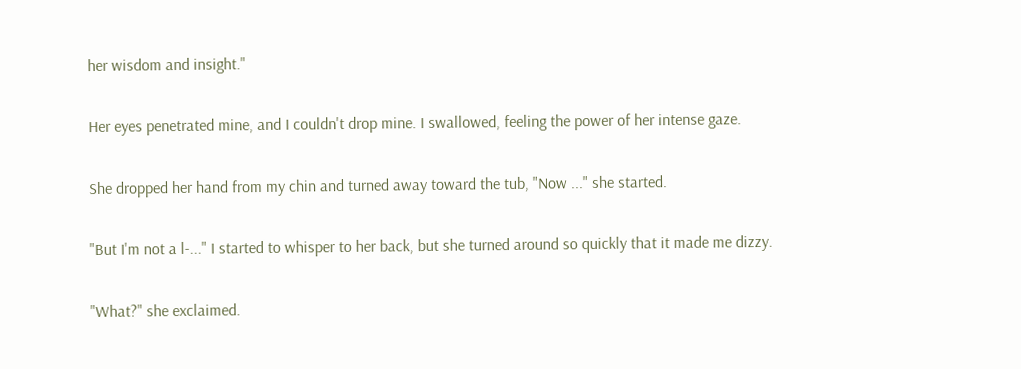her wisdom and insight."

Her eyes penetrated mine, and I couldn't drop mine. I swallowed, feeling the power of her intense gaze.

She dropped her hand from my chin and turned away toward the tub, "Now ..." she started.

"But I'm not a l-..." I started to whisper to her back, but she turned around so quickly that it made me dizzy.

"What?" she exclaimed.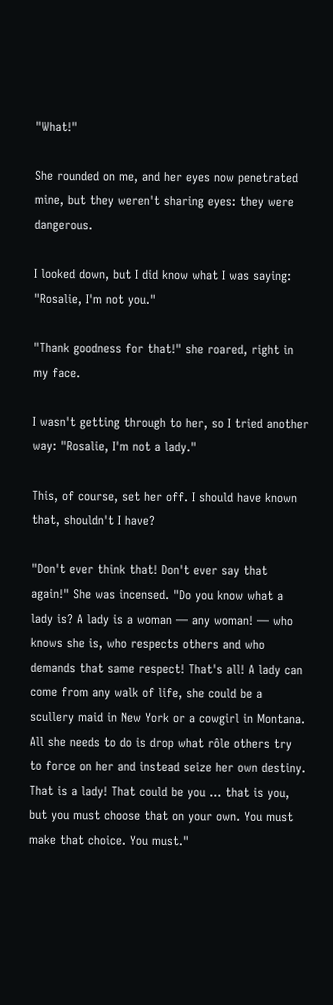"What!"

She rounded on me, and her eyes now penetrated mine, but they weren't sharing eyes: they were dangerous.

I looked down, but I did know what I was saying: "Rosalie, I'm not you."

"Thank goodness for that!" she roared, right in my face.

I wasn't getting through to her, so I tried another way: "Rosalie, I'm not a lady."

This, of course, set her off. I should have known that, shouldn't I have?

"Don't ever think that! Don't ever say that again!" She was incensed. "Do you know what a lady is? A lady is a woman — any woman! — who knows she is, who respects others and who demands that same respect! That's all! A lady can come from any walk of life, she could be a scullery maid in New York or a cowgirl in Montana. All she needs to do is drop what rôle others try to force on her and instead seize her own destiny. That is a lady! That could be you ... that is you, but you must choose that on your own. You must make that choice. You must."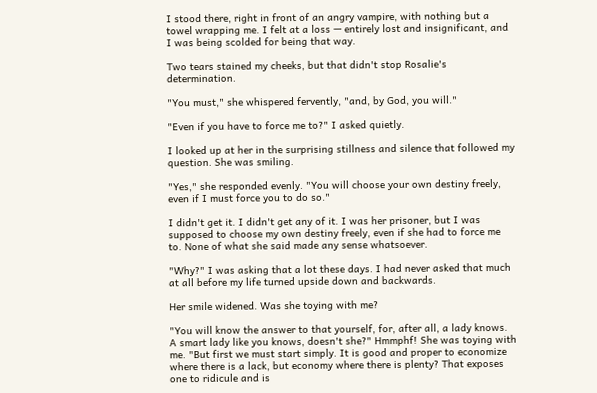I stood there, right in front of an angry vampire, with nothing but a towel wrapping me. I felt at a loss — entirely lost and insignificant, and I was being scolded for being that way.

Two tears stained my cheeks, but that didn't stop Rosalie's determination.

"You must," she whispered fervently, "and, by God, you will."

"Even if you have to force me to?" I asked quietly.

I looked up at her in the surprising stillness and silence that followed my question. She was smiling.

"Yes," she responded evenly. "You will choose your own destiny freely, even if I must force you to do so."

I didn't get it. I didn't get any of it. I was her prisoner, but I was supposed to choose my own destiny freely, even if she had to force me to. None of what she said made any sense whatsoever.

"Why?" I was asking that a lot these days. I had never asked that much at all before my life turned upside down and backwards.

Her smile widened. Was she toying with me?

"You will know the answer to that yourself, for, after all, a lady knows. A smart lady like you knows, doesn't she?" Hmmphf! She was toying with me. "But first we must start simply. It is good and proper to economize where there is a lack, but economy where there is plenty? That exposes one to ridicule and is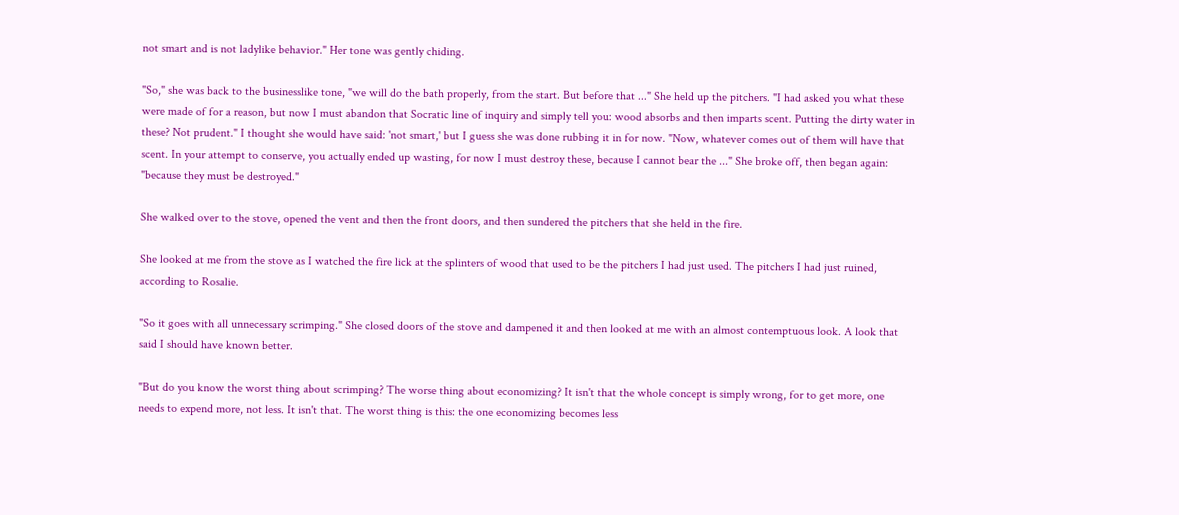not smart and is not ladylike behavior." Her tone was gently chiding.

"So," she was back to the businesslike tone, "we will do the bath properly, from the start. But before that ..." She held up the pitchers. "I had asked you what these were made of for a reason, but now I must abandon that Socratic line of inquiry and simply tell you: wood absorbs and then imparts scent. Putting the dirty water in these? Not prudent." I thought she would have said: 'not smart,' but I guess she was done rubbing it in for now. "Now, whatever comes out of them will have that scent. In your attempt to conserve, you actually ended up wasting, for now I must destroy these, because I cannot bear the ..." She broke off, then began again: "because they must be destroyed."

She walked over to the stove, opened the vent and then the front doors, and then sundered the pitchers that she held in the fire.

She looked at me from the stove as I watched the fire lick at the splinters of wood that used to be the pitchers I had just used. The pitchers I had just ruined, according to Rosalie.

"So it goes with all unnecessary scrimping." She closed doors of the stove and dampened it and then looked at me with an almost contemptuous look. A look that said I should have known better.

"But do you know the worst thing about scrimping? The worse thing about economizing? It isn't that the whole concept is simply wrong, for to get more, one needs to expend more, not less. It isn't that. The worst thing is this: the one economizing becomes less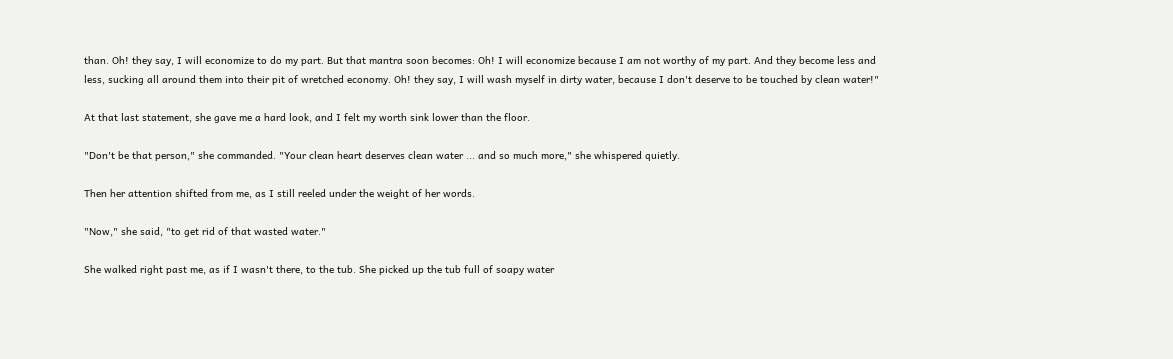than. Oh! they say, I will economize to do my part. But that mantra soon becomes: Oh! I will economize because I am not worthy of my part. And they become less and less, sucking all around them into their pit of wretched economy. Oh! they say, I will wash myself in dirty water, because I don't deserve to be touched by clean water!"

At that last statement, she gave me a hard look, and I felt my worth sink lower than the floor.

"Don't be that person," she commanded. "Your clean heart deserves clean water ... and so much more," she whispered quietly.

Then her attention shifted from me, as I still reeled under the weight of her words.

"Now," she said, "to get rid of that wasted water."

She walked right past me, as if I wasn't there, to the tub. She picked up the tub full of soapy water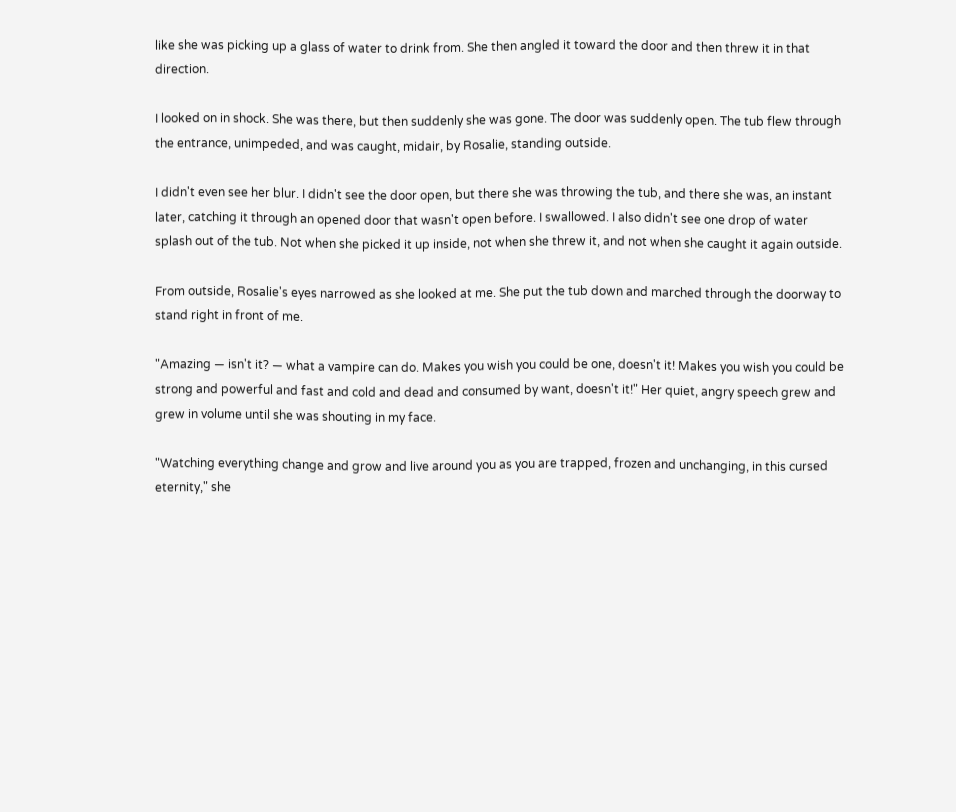like she was picking up a glass of water to drink from. She then angled it toward the door and then threw it in that direction.

I looked on in shock. She was there, but then suddenly she was gone. The door was suddenly open. The tub flew through the entrance, unimpeded, and was caught, midair, by Rosalie, standing outside.

I didn't even see her blur. I didn't see the door open, but there she was throwing the tub, and there she was, an instant later, catching it through an opened door that wasn't open before. I swallowed. I also didn't see one drop of water splash out of the tub. Not when she picked it up inside, not when she threw it, and not when she caught it again outside.

From outside, Rosalie's eyes narrowed as she looked at me. She put the tub down and marched through the doorway to stand right in front of me.

"Amazing — isn't it? — what a vampire can do. Makes you wish you could be one, doesn't it! Makes you wish you could be strong and powerful and fast and cold and dead and consumed by want, doesn't it!" Her quiet, angry speech grew and grew in volume until she was shouting in my face.

"Watching everything change and grow and live around you as you are trapped, frozen and unchanging, in this cursed eternity," she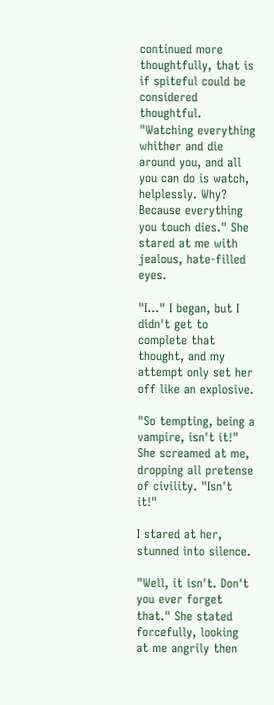continued more thoughtfully, that is if spiteful could be considered thoughtful. "Watching everything whither and die around you, and all you can do is watch, helplessly. Why? Because everything you touch dies." She stared at me with jealous, hate-filled eyes.

"I..." I began, but I didn't get to complete that thought, and my attempt only set her off like an explosive.

"So tempting, being a vampire, isn't it!" She screamed at me, dropping all pretense of civility. "Isn't it!"

I stared at her, stunned into silence.

"Well, it isn't. Don't you ever forget that." She stated forcefully, looking at me angrily then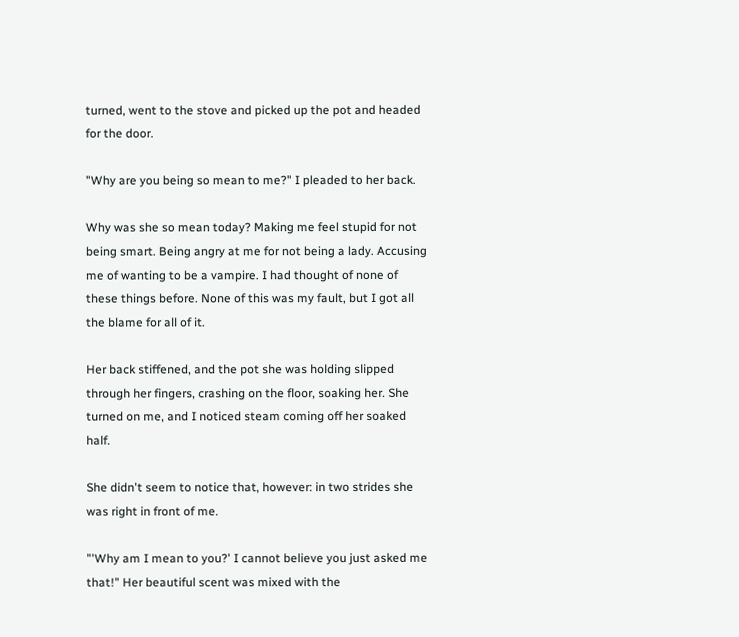turned, went to the stove and picked up the pot and headed for the door.

"Why are you being so mean to me?" I pleaded to her back.

Why was she so mean today? Making me feel stupid for not being smart. Being angry at me for not being a lady. Accusing me of wanting to be a vampire. I had thought of none of these things before. None of this was my fault, but I got all the blame for all of it.

Her back stiffened, and the pot she was holding slipped through her fingers, crashing on the floor, soaking her. She turned on me, and I noticed steam coming off her soaked half.

She didn't seem to notice that, however: in two strides she was right in front of me.

"'Why am I mean to you?' I cannot believe you just asked me that!" Her beautiful scent was mixed with the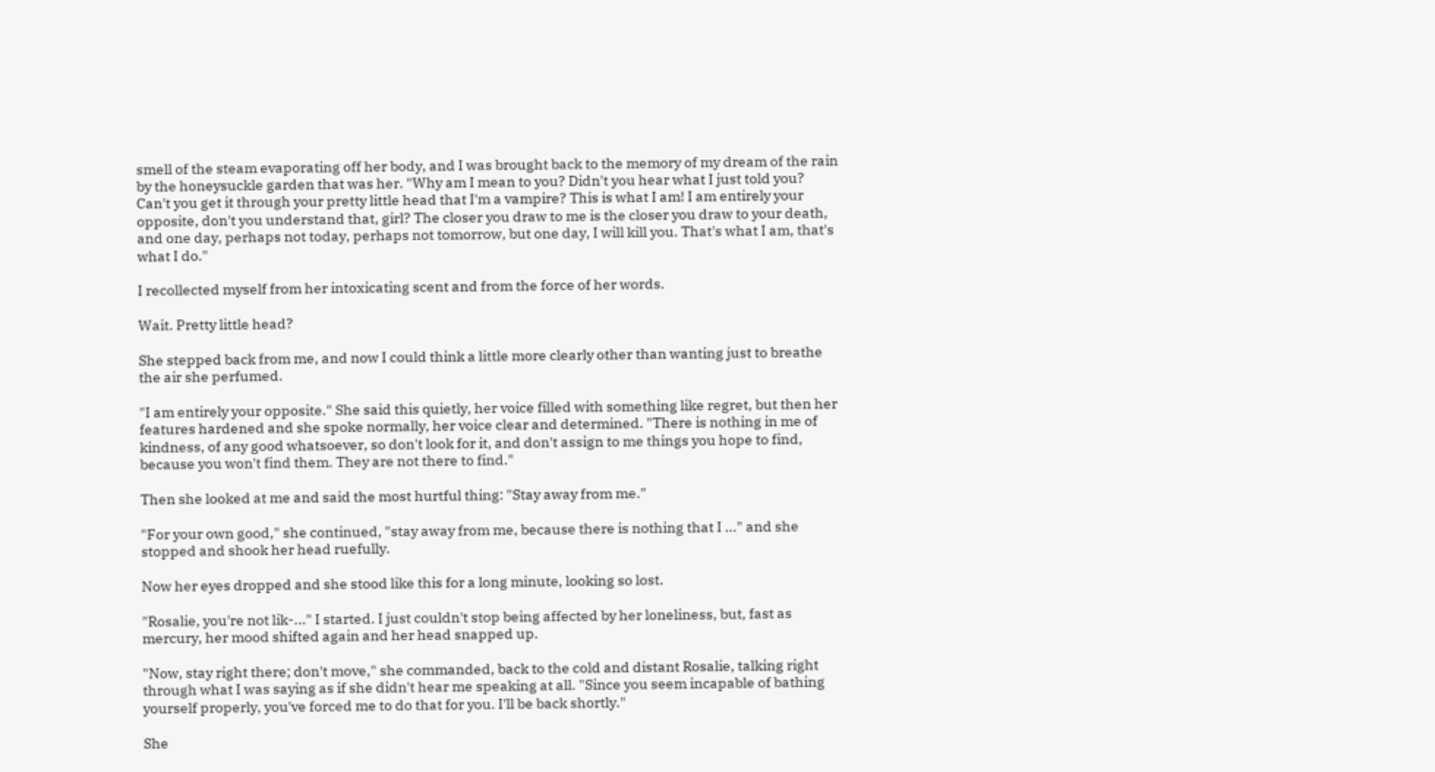smell of the steam evaporating off her body, and I was brought back to the memory of my dream of the rain by the honeysuckle garden that was her. "Why am I mean to you? Didn't you hear what I just told you? Can't you get it through your pretty little head that I'm a vampire? This is what I am! I am entirely your opposite, don't you understand that, girl? The closer you draw to me is the closer you draw to your death, and one day, perhaps not today, perhaps not tomorrow, but one day, I will kill you. That's what I am, that's what I do."

I recollected myself from her intoxicating scent and from the force of her words.

Wait. Pretty little head?

She stepped back from me, and now I could think a little more clearly other than wanting just to breathe the air she perfumed.

"I am entirely your opposite." She said this quietly, her voice filled with something like regret, but then her features hardened and she spoke normally, her voice clear and determined. "There is nothing in me of kindness, of any good whatsoever, so don't look for it, and don't assign to me things you hope to find, because you won't find them. They are not there to find."

Then she looked at me and said the most hurtful thing: "Stay away from me."

"For your own good," she continued, "stay away from me, because there is nothing that I ..." and she stopped and shook her head ruefully.

Now her eyes dropped and she stood like this for a long minute, looking so lost.

"Rosalie, you're not lik-..." I started. I just couldn't stop being affected by her loneliness, but, fast as mercury, her mood shifted again and her head snapped up.

"Now, stay right there; don't move," she commanded, back to the cold and distant Rosalie, talking right through what I was saying as if she didn't hear me speaking at all. "Since you seem incapable of bathing yourself properly, you've forced me to do that for you. I'll be back shortly."

She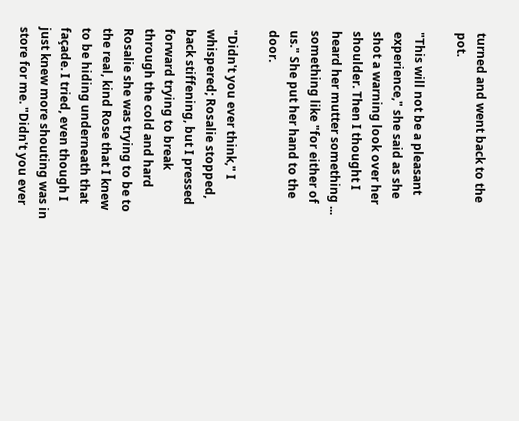turned and went back to the pot.

"This will not be a pleasant experience," she said as she shot a warning look over her shoulder. Then I thought I heard her mutter something ... something like "for either of us." She put her hand to the door.

"Didn't you ever think," I whispered; Rosalie stopped, back stiffening, but I pressed forward trying to break through the cold and hard Rosalie she was trying to be to the real, kind Rose that I knew to be hiding underneath that façade. I tried, even though I just knew more shouting was in store for me. "Didn't you ever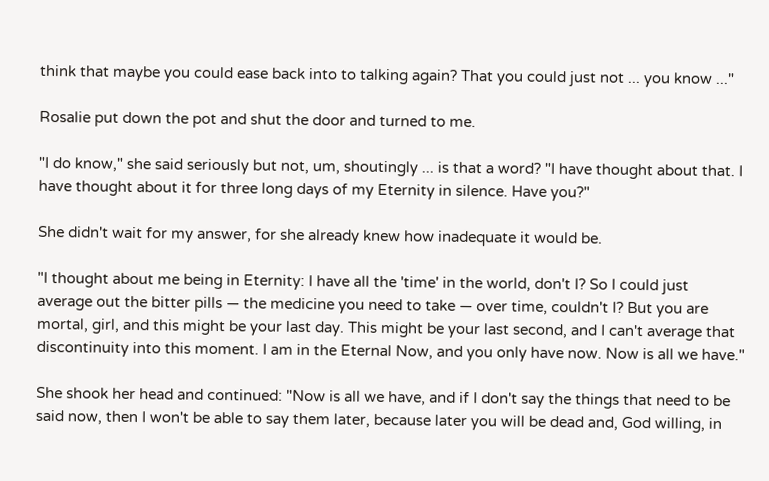think that maybe you could ease back into to talking again? That you could just not ... you know ..."

Rosalie put down the pot and shut the door and turned to me.

"I do know," she said seriously but not, um, shoutingly ... is that a word? "I have thought about that. I have thought about it for three long days of my Eternity in silence. Have you?"

She didn't wait for my answer, for she already knew how inadequate it would be.

"I thought about me being in Eternity: I have all the 'time' in the world, don't I? So I could just average out the bitter pills — the medicine you need to take — over time, couldn't I? But you are mortal, girl, and this might be your last day. This might be your last second, and I can't average that discontinuity into this moment. I am in the Eternal Now, and you only have now. Now is all we have."

She shook her head and continued: "Now is all we have, and if I don't say the things that need to be said now, then I won't be able to say them later, because later you will be dead and, God willing, in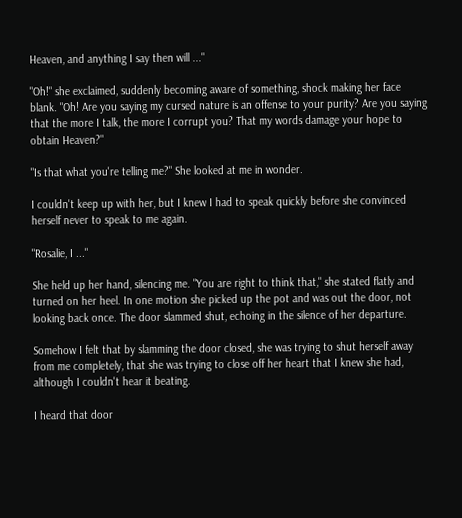Heaven, and anything I say then will ..."

"Oh!" she exclaimed, suddenly becoming aware of something, shock making her face blank. "Oh! Are you saying my cursed nature is an offense to your purity? Are you saying that the more I talk, the more I corrupt you? That my words damage your hope to obtain Heaven?"

"Is that what you're telling me?" She looked at me in wonder.

I couldn't keep up with her, but I knew I had to speak quickly before she convinced herself never to speak to me again.

"Rosalie, I ..."

She held up her hand, silencing me. "You are right to think that," she stated flatly and turned on her heel. In one motion she picked up the pot and was out the door, not looking back once. The door slammed shut, echoing in the silence of her departure.

Somehow I felt that by slamming the door closed, she was trying to shut herself away from me completely, that she was trying to close off her heart that I knew she had, although I couldn't hear it beating.

I heard that door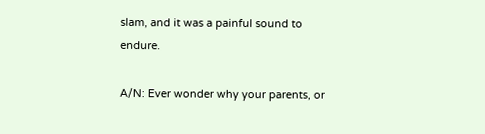slam, and it was a painful sound to endure.

A/N: Ever wonder why your parents, or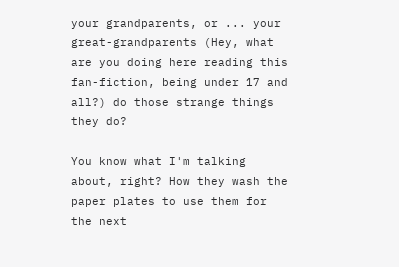your grandparents, or ... your great-grandparents (Hey, what are you doing here reading this fan-fiction, being under 17 and all?) do those strange things they do?

You know what I'm talking about, right? How they wash the paper plates to use them for the next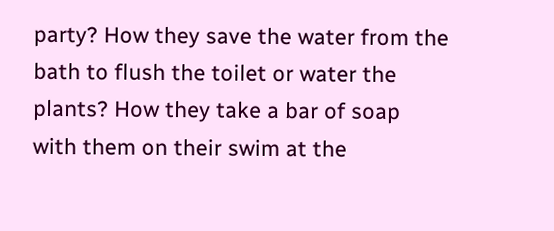party? How they save the water from the bath to flush the toilet or water the plants? How they take a bar of soap with them on their swim at the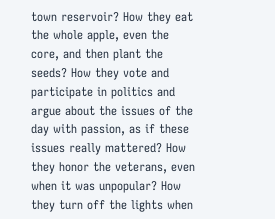town reservoir? How they eat the whole apple, even the core, and then plant the seeds? How they vote and participate in politics and argue about the issues of the day with passion, as if these issues really mattered? How they honor the veterans, even when it was unpopular? How they turn off the lights when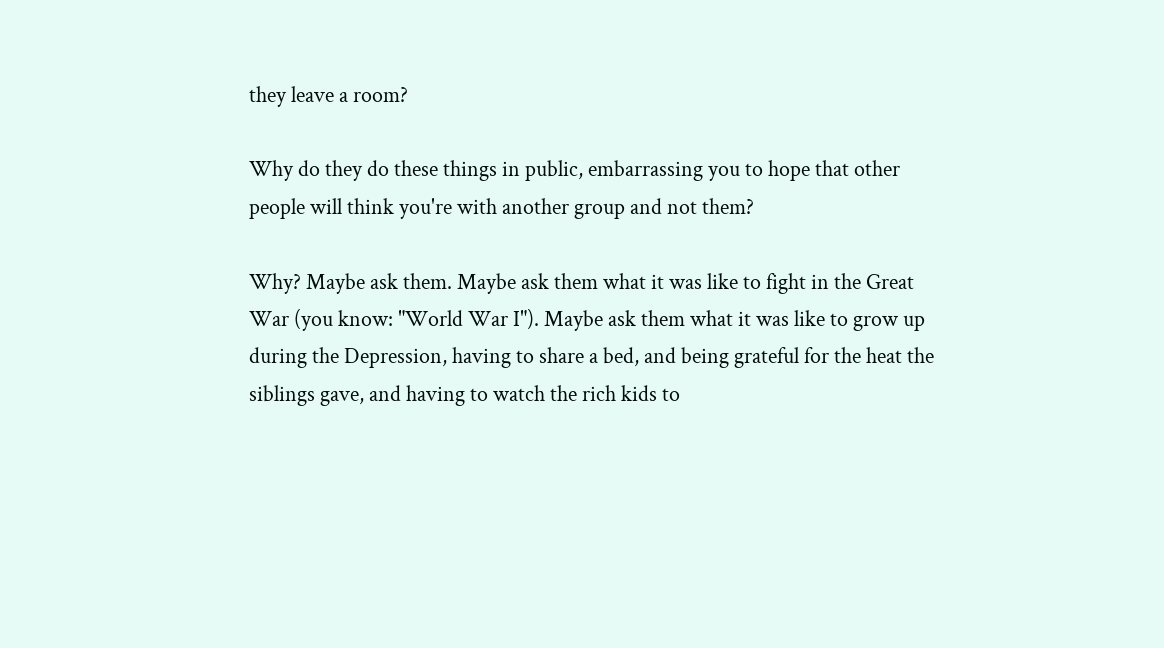they leave a room?

Why do they do these things in public, embarrassing you to hope that other people will think you're with another group and not them?

Why? Maybe ask them. Maybe ask them what it was like to fight in the Great War (you know: "World War I"). Maybe ask them what it was like to grow up during the Depression, having to share a bed, and being grateful for the heat the siblings gave, and having to watch the rich kids to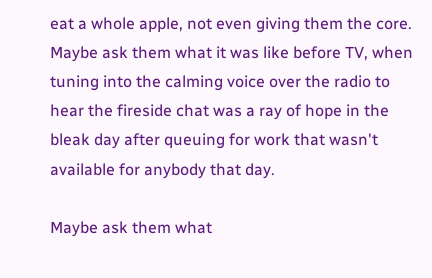eat a whole apple, not even giving them the core. Maybe ask them what it was like before TV, when tuning into the calming voice over the radio to hear the fireside chat was a ray of hope in the bleak day after queuing for work that wasn't available for anybody that day.

Maybe ask them what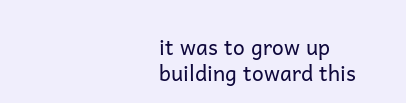it was to grow up building toward this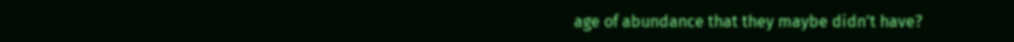age of abundance that they maybe didn't have?